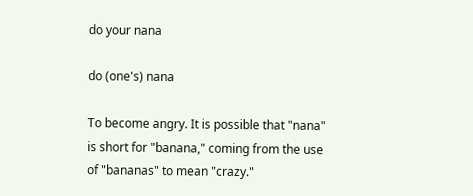do your nana

do (one's) nana

To become angry. It is possible that "nana" is short for "banana," coming from the use of "bananas" to mean "crazy."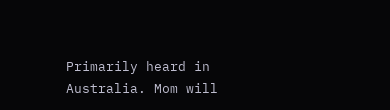Primarily heard in Australia. Mom will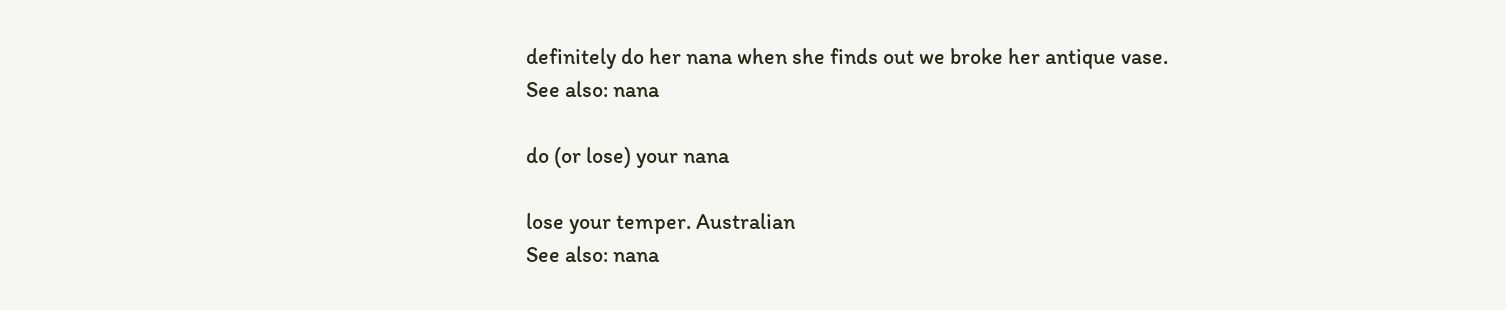definitely do her nana when she finds out we broke her antique vase.
See also: nana

do (or lose) your nana

lose your temper. Australian
See also: nana